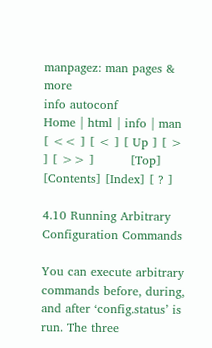manpagez: man pages & more
info autoconf
Home | html | info | man
[ << ] [ < ] [ Up ] [ > ] [ >> ]         [Top] [Contents] [Index] [ ? ]

4.10 Running Arbitrary Configuration Commands

You can execute arbitrary commands before, during, and after ‘config.status’ is run. The three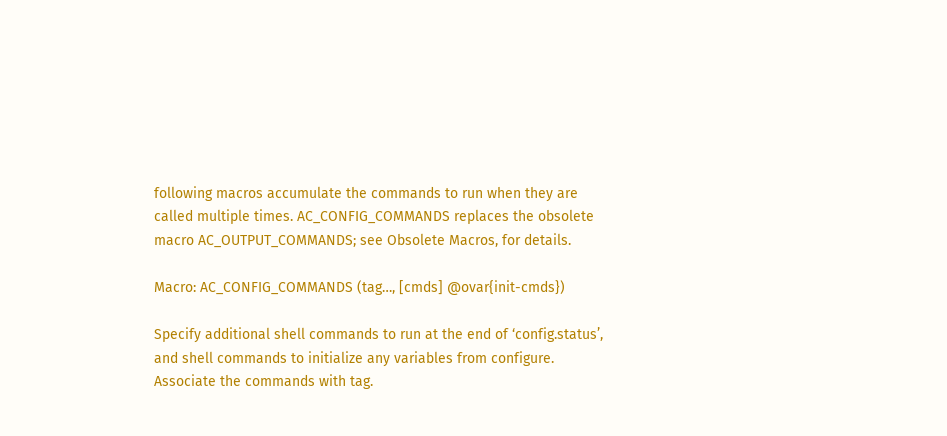following macros accumulate the commands to run when they are called multiple times. AC_CONFIG_COMMANDS replaces the obsolete macro AC_OUTPUT_COMMANDS; see Obsolete Macros, for details.

Macro: AC_CONFIG_COMMANDS (tag…, [cmds] @ovar{init-cmds})

Specify additional shell commands to run at the end of ‘config.status’, and shell commands to initialize any variables from configure. Associate the commands with tag.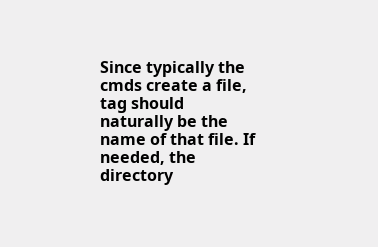Since typically the cmds create a file, tag should naturally be the name of that file. If needed, the directory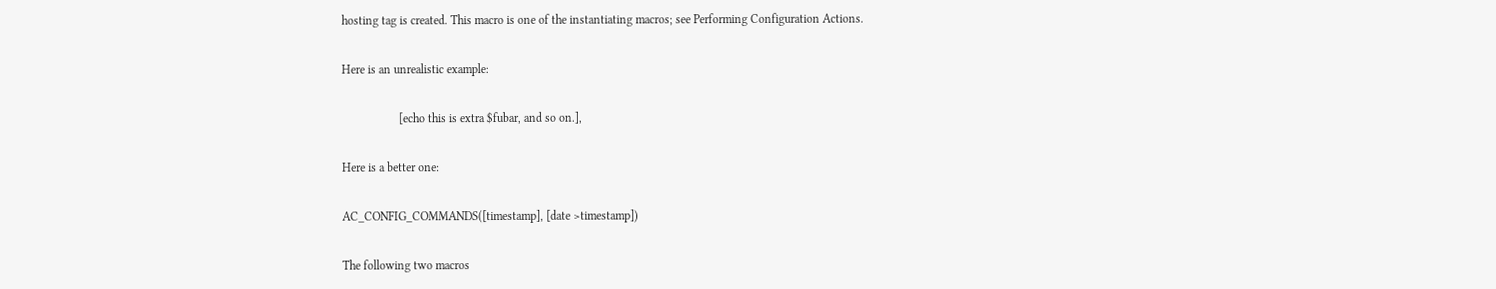hosting tag is created. This macro is one of the instantiating macros; see Performing Configuration Actions.

Here is an unrealistic example:

                   [echo this is extra $fubar, and so on.],

Here is a better one:

AC_CONFIG_COMMANDS([timestamp], [date >timestamp])

The following two macros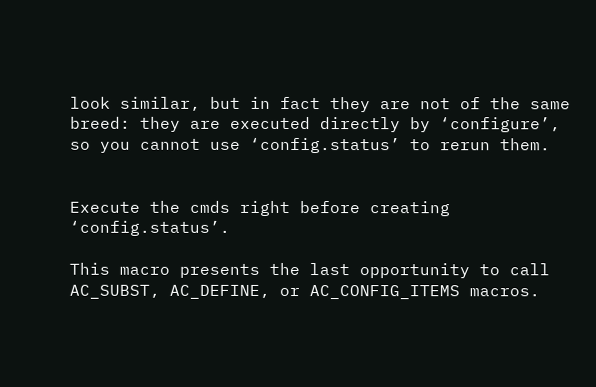look similar, but in fact they are not of the same breed: they are executed directly by ‘configure’, so you cannot use ‘config.status’ to rerun them.


Execute the cmds right before creating ‘config.status’.

This macro presents the last opportunity to call AC_SUBST, AC_DEFINE, or AC_CONFIG_ITEMS macros.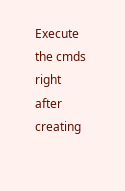Execute the cmds right after creating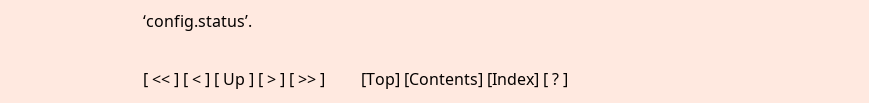‘config.status’.

[ << ] [ < ] [ Up ] [ > ] [ >> ]         [Top] [Contents] [Index] [ ? ]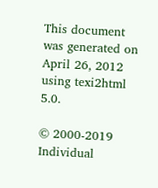This document was generated on April 26, 2012 using texi2html 5.0.

© 2000-2019
Individual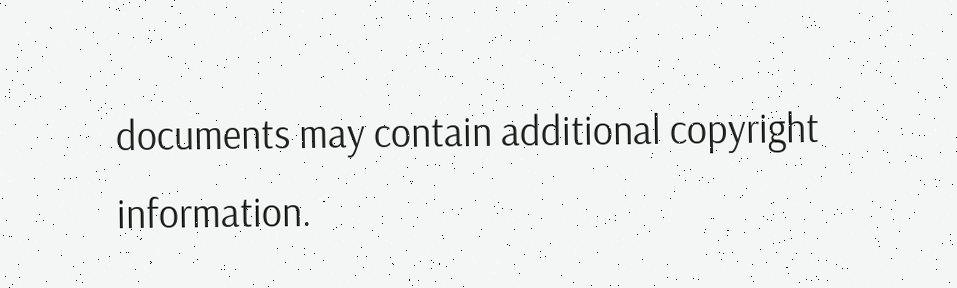documents may contain additional copyright information.